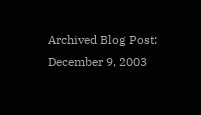Archived Blog Post: December 9, 2003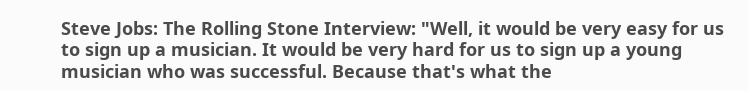Steve Jobs: The Rolling Stone Interview: "Well, it would be very easy for us to sign up a musician. It would be very hard for us to sign up a young musician who was successful. Because that's what the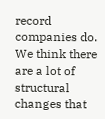record companies do. We think there are a lot of structural changes that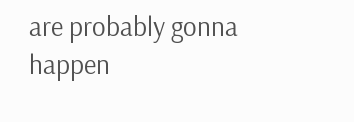are probably gonna happen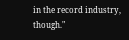in the record industry, though."